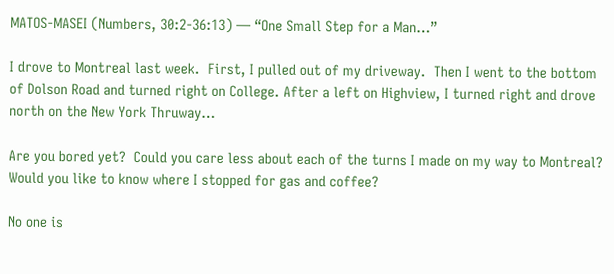MATOS-MASEI (Numbers, 30:2-36:13) — “One Small Step for a Man…”

I drove to Montreal last week.  First, I pulled out of my driveway.  Then I went to the bottom of Dolson Road and turned right on College. After a left on Highview, I turned right and drove north on the New York Thruway…

Are you bored yet?  Could you care less about each of the turns I made on my way to Montreal?  Would you like to know where I stopped for gas and coffee?

No one is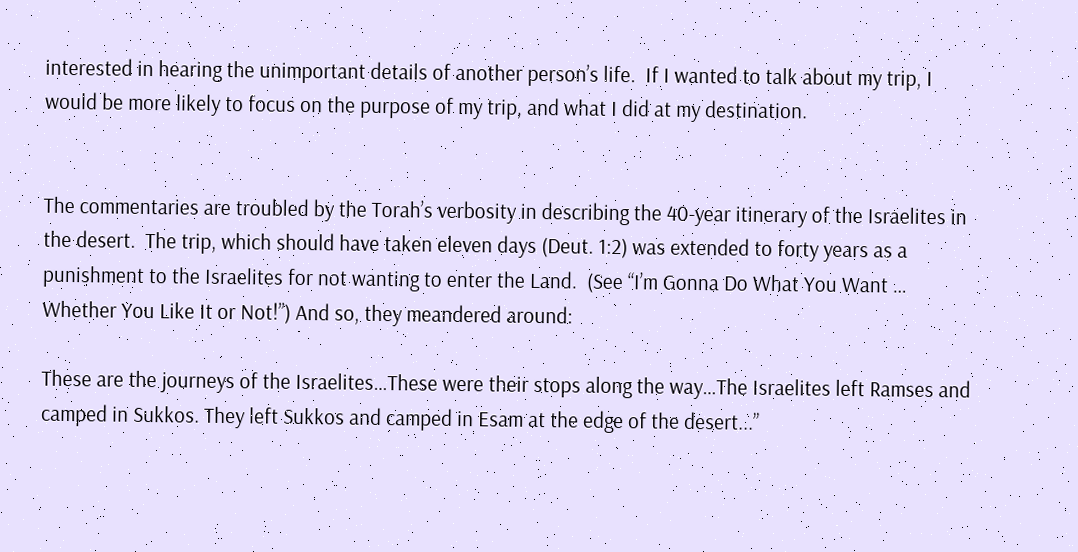interested in hearing the unimportant details of another person’s life.  If I wanted to talk about my trip, I would be more likely to focus on the purpose of my trip, and what I did at my destination.


The commentaries are troubled by the Torah’s verbosity in describing the 40-year itinerary of the Israelites in the desert.  The trip, which should have taken eleven days (Deut. 1:2) was extended to forty years as a punishment to the Israelites for not wanting to enter the Land.  (See “I’m Gonna Do What You Want … Whether You Like It or Not!”) And so, they meandered around:

These are the journeys of the Israelites…These were their stops along the way…The Israelites left Ramses and camped in Sukkos. They left Sukkos and camped in Esam at the edge of the desert...”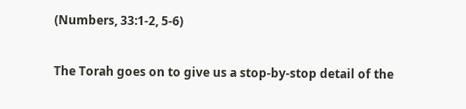(Numbers, 33:1-2, 5-6)

The Torah goes on to give us a stop-by-stop detail of the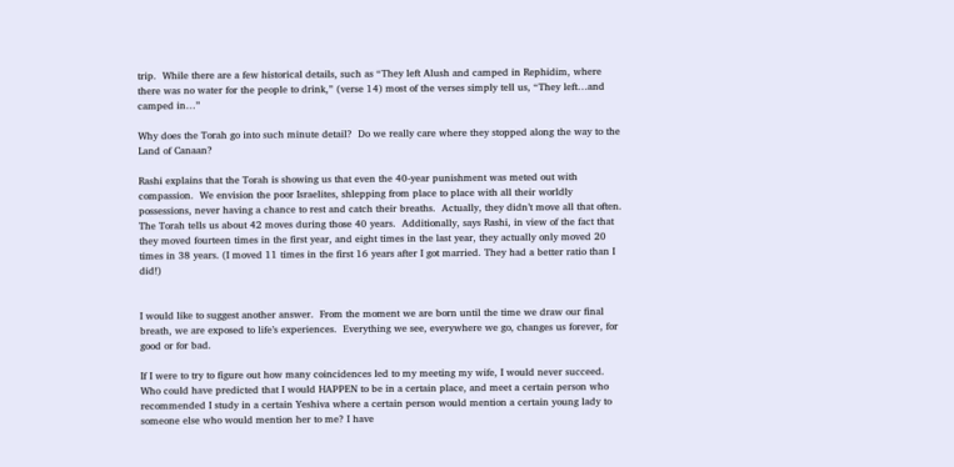trip.  While there are a few historical details, such as “They left Alush and camped in Rephidim, where there was no water for the people to drink,” (verse 14) most of the verses simply tell us, “They left…and camped in…”

Why does the Torah go into such minute detail?  Do we really care where they stopped along the way to the Land of Canaan?

Rashi explains that the Torah is showing us that even the 40-year punishment was meted out with compassion.  We envision the poor Israelites, shlepping from place to place with all their worldly possessions, never having a chance to rest and catch their breaths.  Actually, they didn’t move all that often.  The Torah tells us about 42 moves during those 40 years.  Additionally, says Rashi, in view of the fact that they moved fourteen times in the first year, and eight times in the last year, they actually only moved 20 times in 38 years. (I moved 11 times in the first 16 years after I got married. They had a better ratio than I did!)


I would like to suggest another answer.  From the moment we are born until the time we draw our final breath, we are exposed to life’s experiences.  Everything we see, everywhere we go, changes us forever, for good or for bad.

If I were to try to figure out how many coincidences led to my meeting my wife, I would never succeed. Who could have predicted that I would HAPPEN to be in a certain place, and meet a certain person who recommended I study in a certain Yeshiva where a certain person would mention a certain young lady to someone else who would mention her to me? I have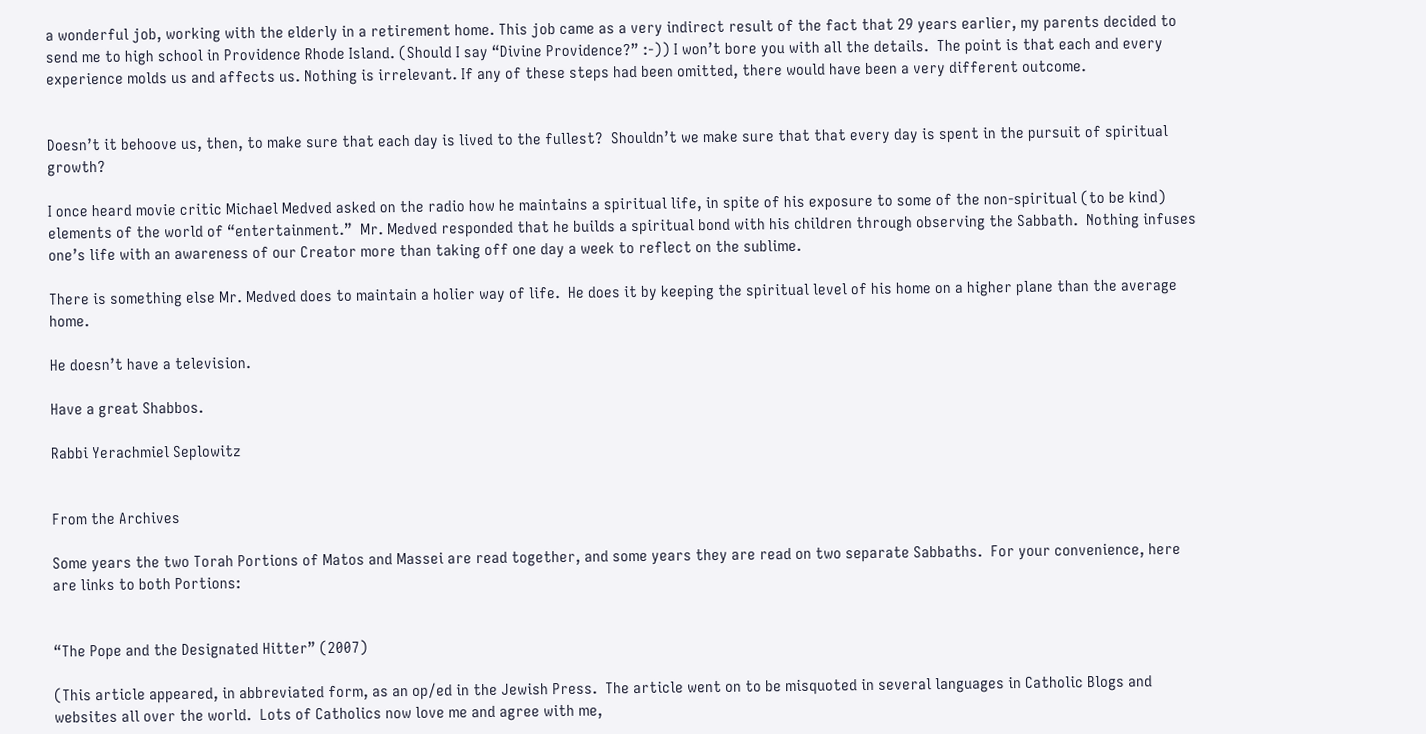a wonderful job, working with the elderly in a retirement home. This job came as a very indirect result of the fact that 29 years earlier, my parents decided to send me to high school in Providence Rhode Island. (Should I say “Divine Providence?” :-)) I won’t bore you with all the details.  The point is that each and every experience molds us and affects us. Nothing is irrelevant. If any of these steps had been omitted, there would have been a very different outcome.


Doesn’t it behoove us, then, to make sure that each day is lived to the fullest?  Shouldn’t we make sure that that every day is spent in the pursuit of spiritual growth?

I once heard movie critic Michael Medved asked on the radio how he maintains a spiritual life, in spite of his exposure to some of the non-spiritual (to be kind) elements of the world of “entertainment.”  Mr. Medved responded that he builds a spiritual bond with his children through observing the Sabbath.  Nothing infuses one’s life with an awareness of our Creator more than taking off one day a week to reflect on the sublime.

There is something else Mr. Medved does to maintain a holier way of life.  He does it by keeping the spiritual level of his home on a higher plane than the average home.

He doesn’t have a television.

Have a great Shabbos.

Rabbi Yerachmiel Seplowitz


From the Archives

Some years the two Torah Portions of Matos and Massei are read together, and some years they are read on two separate Sabbaths.  For your convenience, here are links to both Portions:


“The Pope and the Designated Hitter” (2007)

(This article appeared, in abbreviated form, as an op/ed in the Jewish Press.  The article went on to be misquoted in several languages in Catholic Blogs and websites all over the world.  Lots of Catholics now love me and agree with me,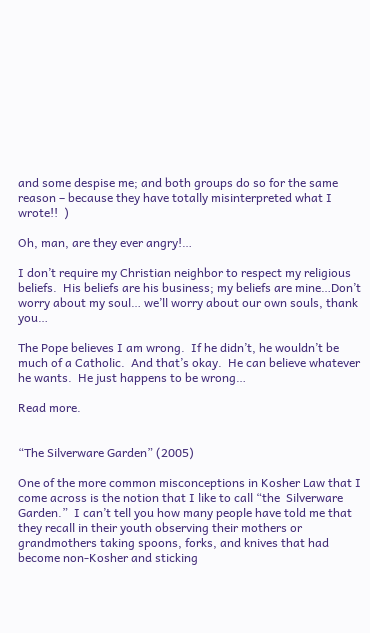and some despise me; and both groups do so for the same reason – because they have totally misinterpreted what I wrote!!  )

Oh, man, are they ever angry!…

I don’t require my Christian neighbor to respect my religious beliefs.  His beliefs are his business; my beliefs are mine…Don’t worry about my soul… we’ll worry about our own souls, thank you…

The Pope believes I am wrong.  If he didn’t, he wouldn’t be much of a Catholic.  And that’s okay.  He can believe whatever he wants.  He just happens to be wrong…

Read more.


“The Silverware Garden” (2005)

One of the more common misconceptions in Kosher Law that I come across is the notion that I like to call “the  Silverware Garden.”  I can’t tell you how many people have told me that they recall in their youth observing their mothers or grandmothers taking spoons, forks, and knives that had become non-Kosher and sticking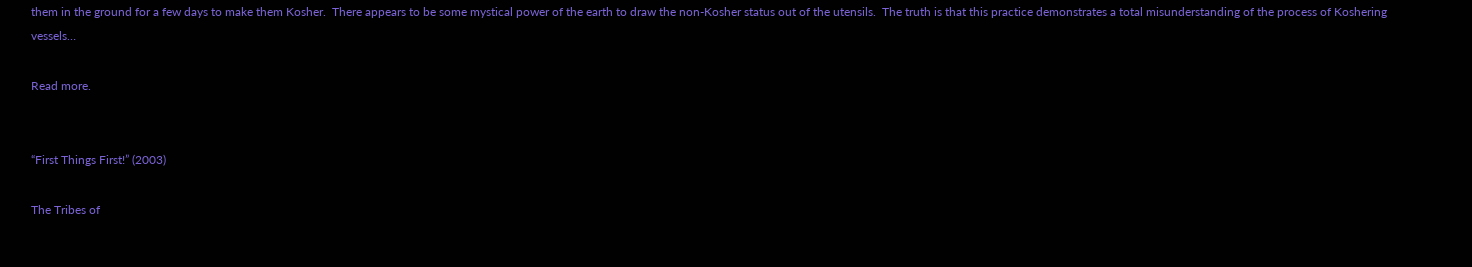them in the ground for a few days to make them Kosher.  There appears to be some mystical power of the earth to draw the non-Kosher status out of the utensils.  The truth is that this practice demonstrates a total misunderstanding of the process of Koshering vessels…

Read more.


“First Things First!” (2003)

The Tribes of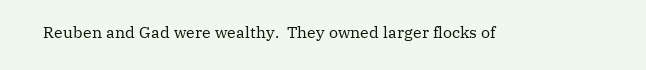Reuben and Gad were wealthy.  They owned larger flocks of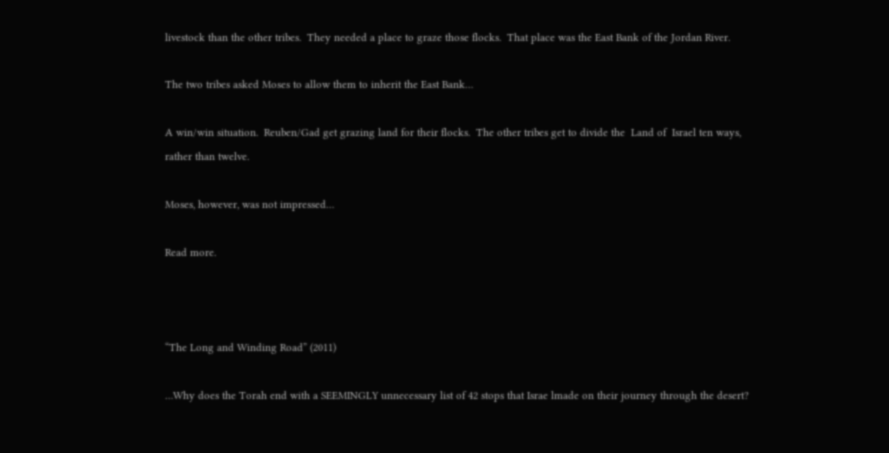livestock than the other tribes.  They needed a place to graze those flocks.  That place was the East Bank of the Jordan River.

The two tribes asked Moses to allow them to inherit the East Bank…

A win/win situation.  Reuben/Gad get grazing land for their flocks.  The other tribes get to divide the  Land of  Israel ten ways, rather than twelve.

Moses, however, was not impressed…

Read more.



“The Long and Winding Road” (2011)

…Why does the Torah end with a SEEMINGLY unnecessary list of 42 stops that Israe lmade on their journey through the desert?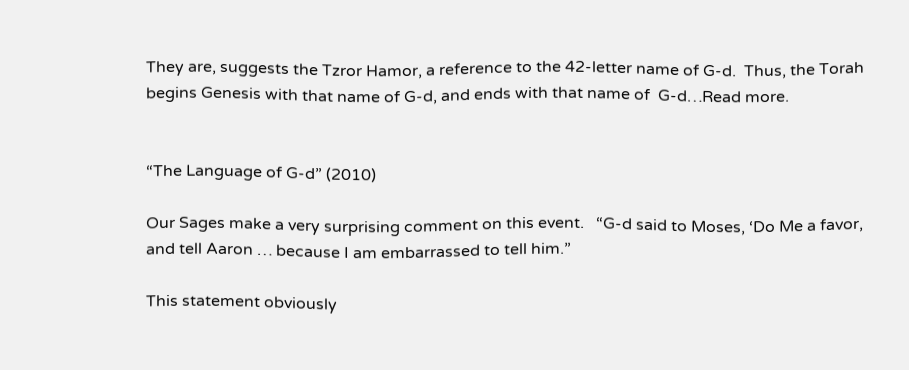They are, suggests the Tzror Hamor, a reference to the 42-letter name of G-d.  Thus, the Torah begins Genesis with that name of G-d, and ends with that name of  G-d…Read more.


“The Language of G-d” (2010)

Our Sages make a very surprising comment on this event.   “G-d said to Moses, ‘Do Me a favor, and tell Aaron … because I am embarrassed to tell him.”

This statement obviously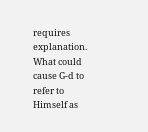requires explanation.  What could cause G-d to refer to Himself as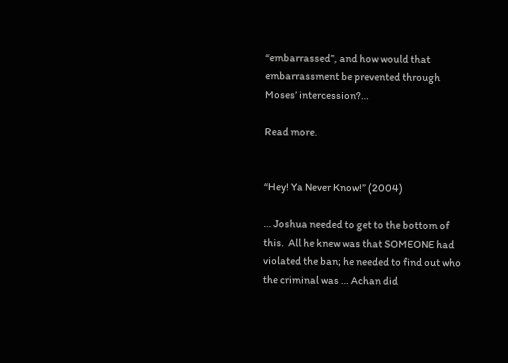“embarrassed”, and how would that embarrassment be prevented through Moses’ intercession?…

Read more.


“Hey! Ya Never Know!” (2004)

… Joshua needed to get to the bottom of this.  All he knew was that SOMEONE had violated the ban; he needed to find out who the criminal was … Achan did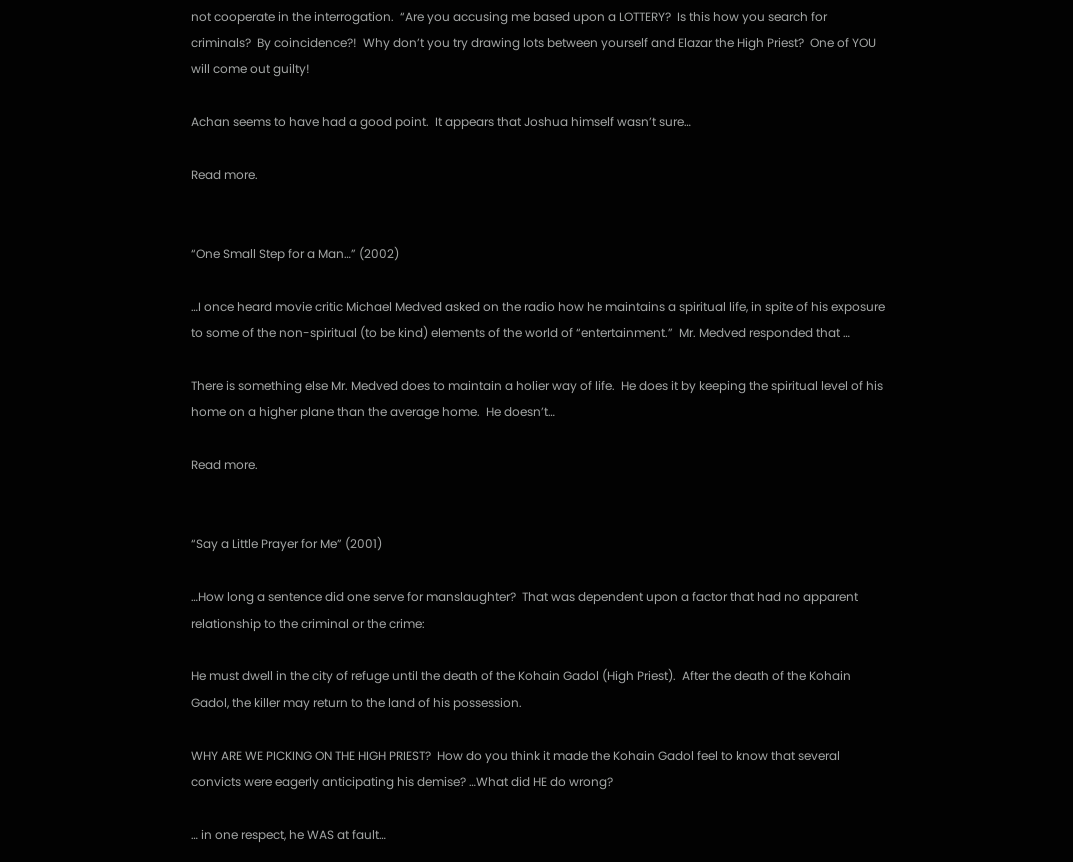not cooperate in the interrogation.  “Are you accusing me based upon a LOTTERY?  Is this how you search for criminals?  By coincidence?!  Why don’t you try drawing lots between yourself and Elazar the High Priest?  One of YOU will come out guilty!

Achan seems to have had a good point.  It appears that Joshua himself wasn’t sure…

Read more.


“One Small Step for a Man…” (2002)

…I once heard movie critic Michael Medved asked on the radio how he maintains a spiritual life, in spite of his exposure to some of the non-spiritual (to be kind) elements of the world of “entertainment.”  Mr. Medved responded that …

There is something else Mr. Medved does to maintain a holier way of life.  He does it by keeping the spiritual level of his home on a higher plane than the average home.  He doesn’t…

Read more.


“Say a Little Prayer for Me” (2001)

…How long a sentence did one serve for manslaughter?  That was dependent upon a factor that had no apparent relationship to the criminal or the crime:

He must dwell in the city of refuge until the death of the Kohain Gadol (High Priest).  After the death of the Kohain Gadol, the killer may return to the land of his possession.

WHY ARE WE PICKING ON THE HIGH PRIEST?  How do you think it made the Kohain Gadol feel to know that several convicts were eagerly anticipating his demise? …What did HE do wrong?

… in one respect, he WAS at fault…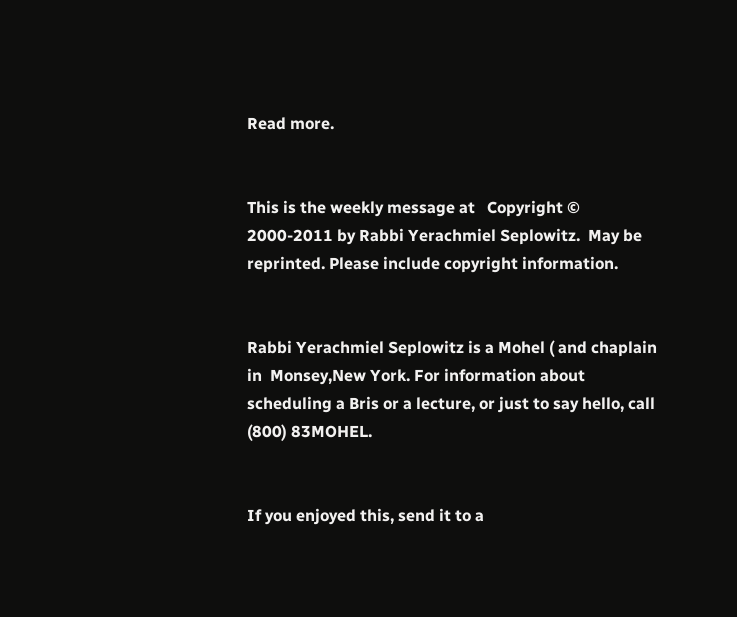Read more.


This is the weekly message at   Copyright © 2000-2011 by Rabbi Yerachmiel Seplowitz.  May be reprinted. Please include copyright information.


Rabbi Yerachmiel Seplowitz is a Mohel ( and chaplain in  Monsey,New York. For information about scheduling a Bris or a lecture, or just to say hello, call (800) 83MOHEL.


If you enjoyed this, send it to a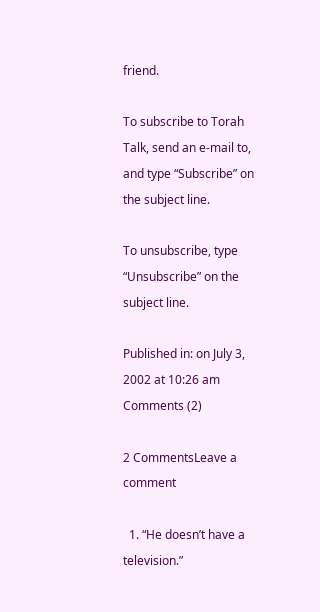friend.

To subscribe to Torah Talk, send an e-mail to, and type “Subscribe” on the subject line.

To unsubscribe, type “Unsubscribe” on the subject line.

Published in: on July 3, 2002 at 10:26 am  Comments (2)

2 CommentsLeave a comment

  1. “He doesn’t have a television.”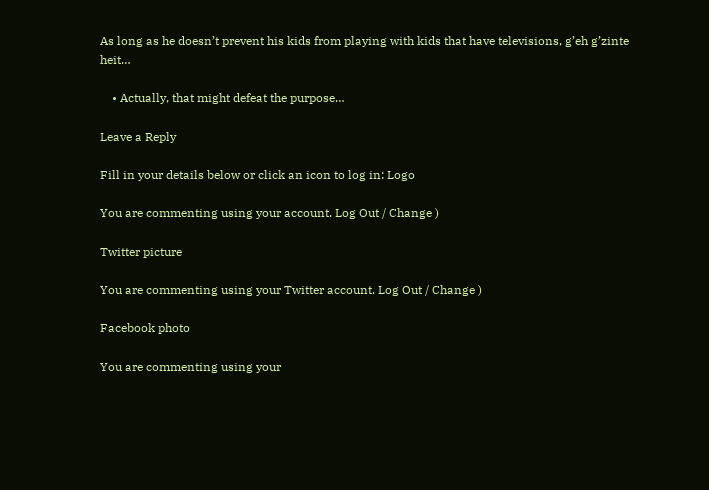As long as he doesn’t prevent his kids from playing with kids that have televisions, g’eh g’zinte heit…

    • Actually, that might defeat the purpose…

Leave a Reply

Fill in your details below or click an icon to log in: Logo

You are commenting using your account. Log Out / Change )

Twitter picture

You are commenting using your Twitter account. Log Out / Change )

Facebook photo

You are commenting using your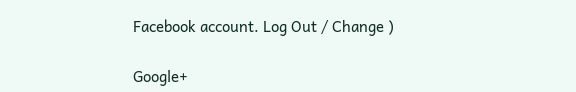Facebook account. Log Out / Change )

Google+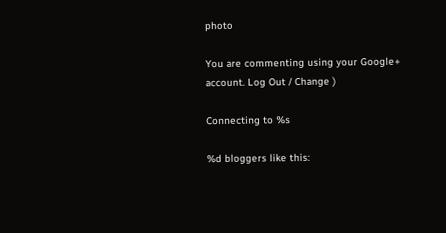photo

You are commenting using your Google+ account. Log Out / Change )

Connecting to %s

%d bloggers like this: